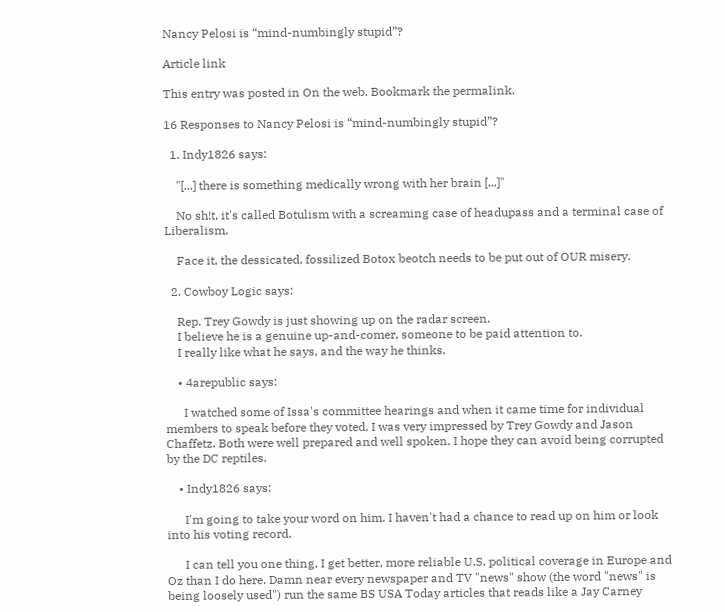Nancy Pelosi is “mind-numbingly stupid”?

Article link

This entry was posted in On the web. Bookmark the permalink.

16 Responses to Nancy Pelosi is “mind-numbingly stupid”?

  1. Indy1826 says:

    "[...] there is something medically wrong with her brain [...]"

    No sh!t, it's called Botulism with a screaming case of headupass and a terminal case of Liberalism.

    Face it, the dessicated, fossilized Botox beotch needs to be put out of OUR misery.

  2. Cowboy Logic says:

    Rep. Trey Gowdy is just showing up on the radar screen.
    I believe he is a genuine up-and-comer, someone to be paid attention to.
    I really like what he says, and the way he thinks.

    • 4arepublic says:

      I watched some of Issa's committee hearings and when it came time for individual members to speak before they voted, I was very impressed by Trey Gowdy and Jason Chaffetz. Both were well prepared and well spoken. I hope they can avoid being corrupted by the DC reptiles.

    • Indy1826 says:

      I'm going to take your word on him. I haven't had a chance to read up on him or look into his voting record.

      I can tell you one thing, I get better, more reliable U.S. political coverage in Europe and Oz than I do here. Damn near every newspaper and TV "news" show (the word "news" is being loosely used") run the same BS USA Today articles that reads like a Jay Carney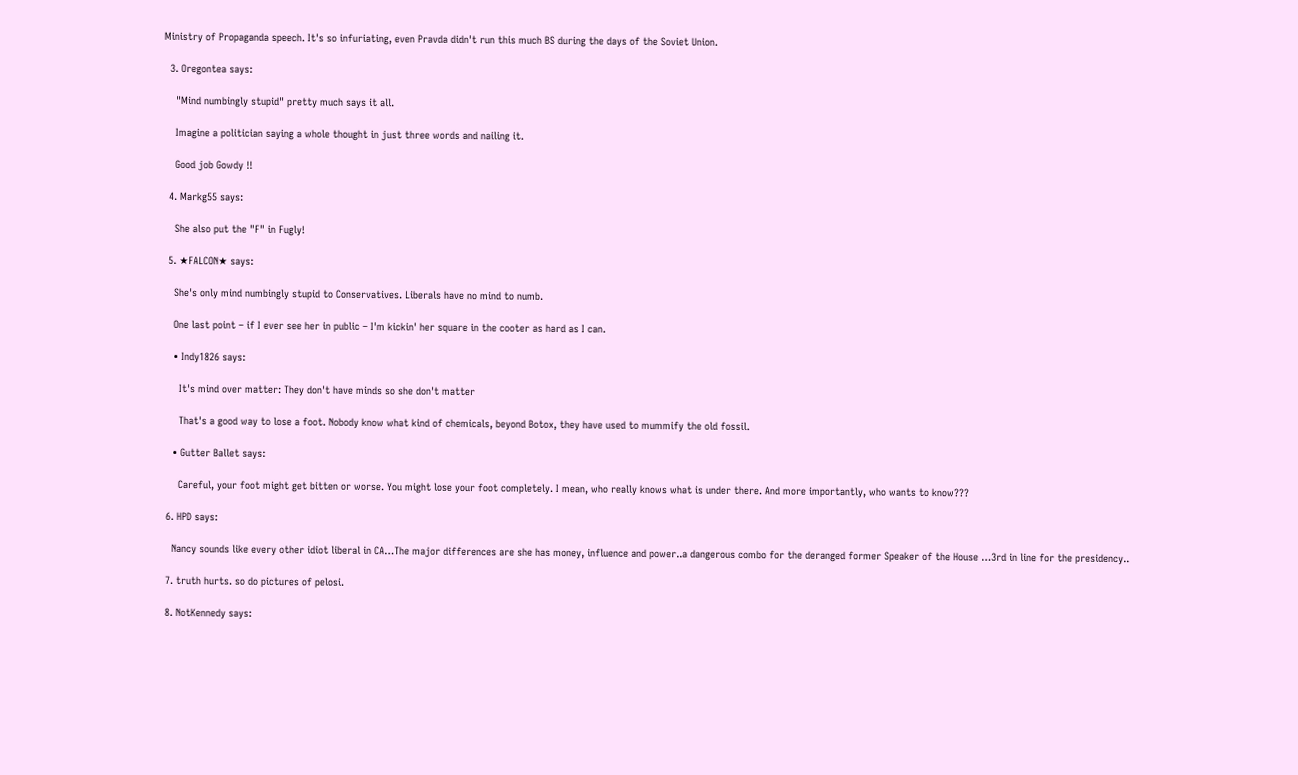Ministry of Propaganda speech. It's so infuriating, even Pravda didn't run this much BS during the days of the Soviet Union.

  3. Oregontea says:

    "Mind numbingly stupid" pretty much says it all.

    Imagine a politician saying a whole thought in just three words and nailing it.

    Good job Gowdy !!

  4. Markg55 says:

    She also put the "F" in Fugly!

  5. ★FALCON★ says:

    She's only mind numbingly stupid to Conservatives. Liberals have no mind to numb.

    One last point – if I ever see her in public – I'm kickin' her square in the cooter as hard as I can.

    • Indy1826 says:

      It's mind over matter: They don't have minds so she don't matter

      That's a good way to lose a foot. Nobody know what kind of chemicals, beyond Botox, they have used to mummify the old fossil.

    • Gutter Ballet says:

      Careful, your foot might get bitten or worse. You might lose your foot completely. I mean, who really knows what is under there. And more importantly, who wants to know???

  6. HPD says:

    Nancy sounds like every other idiot liberal in CA…The major differences are she has money, influence and power..a dangerous combo for the deranged former Speaker of the House …3rd in line for the presidency..

  7. truth hurts. so do pictures of pelosi.

  8. NotKennedy says: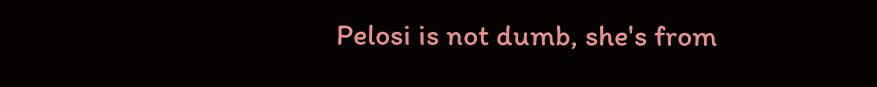Pelosi is not dumb, she's from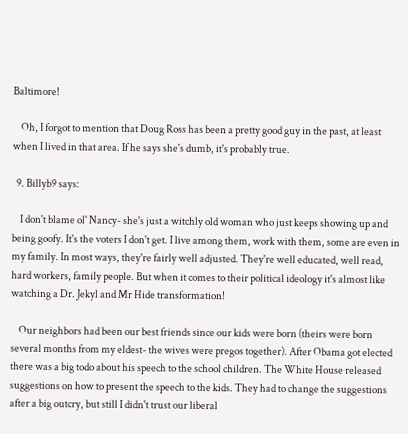Baltimore!

    Oh, I forgot to mention that Doug Ross has been a pretty good guy in the past, at least when I lived in that area. If he says she's dumb, it's probably true.

  9. Billyb9 says:

    I don't blame ol' Nancy- she's just a witchly old woman who just keeps showing up and being goofy. It's the voters I don't get. I live among them, work with them, some are even in my family. In most ways, they're fairly well adjusted. They're well educated, well read, hard workers, family people. But when it comes to their political ideology it's almost like watching a Dr. Jekyl and Mr Hide transformation!

    Our neighbors had been our best friends since our kids were born (theirs were born several months from my eldest- the wives were pregos together). After Obama got elected there was a big todo about his speech to the school children. The White House released suggestions on how to present the speech to the kids. They had to change the suggestions after a big outcry, but still I didn't trust our liberal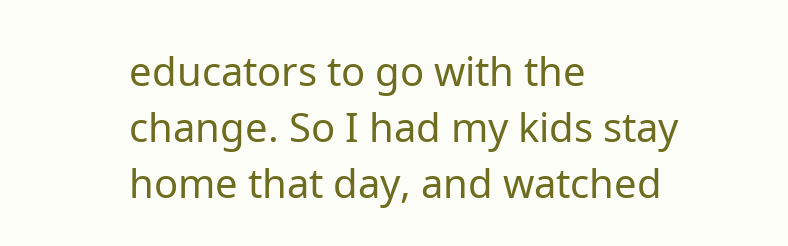educators to go with the change. So I had my kids stay home that day, and watched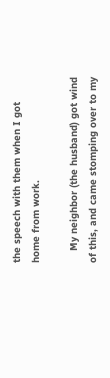the speech with them when I got home from work.

    My neighbor (the husband) got wind of this, and came stomping over to my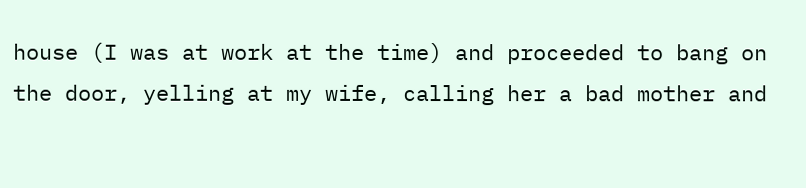house (I was at work at the time) and proceeded to bang on the door, yelling at my wife, calling her a bad mother and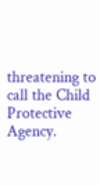threatening to call the Child Protective Agency.